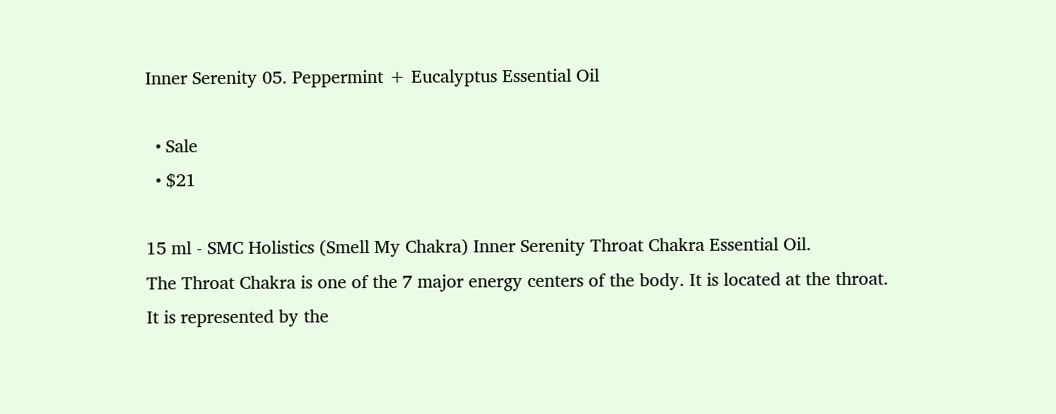Inner Serenity 05. Peppermint + Eucalyptus Essential Oil

  • Sale
  • $21

15 ml - SMC Holistics (Smell My Chakra) Inner Serenity Throat Chakra Essential Oil.
The Throat Chakra is one of the 7 major energy centers of the body. It is located at the throat. It is represented by the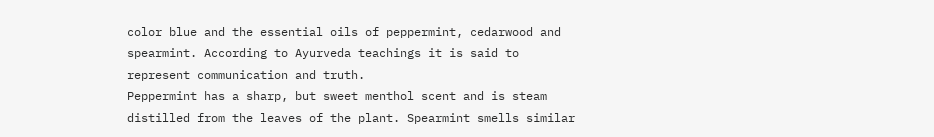color blue and the essential oils of peppermint, cedarwood and spearmint. According to Ayurveda teachings it is said to represent communication and truth.
Peppermint has a sharp, but sweet menthol scent and is steam distilled from the leaves of the plant. Spearmint smells similar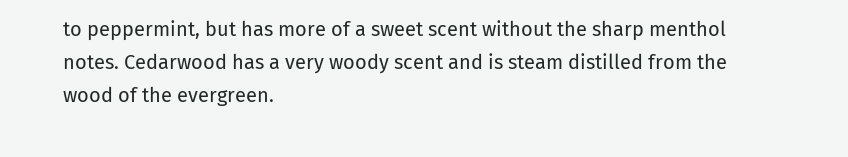to peppermint, but has more of a sweet scent without the sharp menthol notes. Cedarwood has a very woody scent and is steam distilled from the wood of the evergreen.